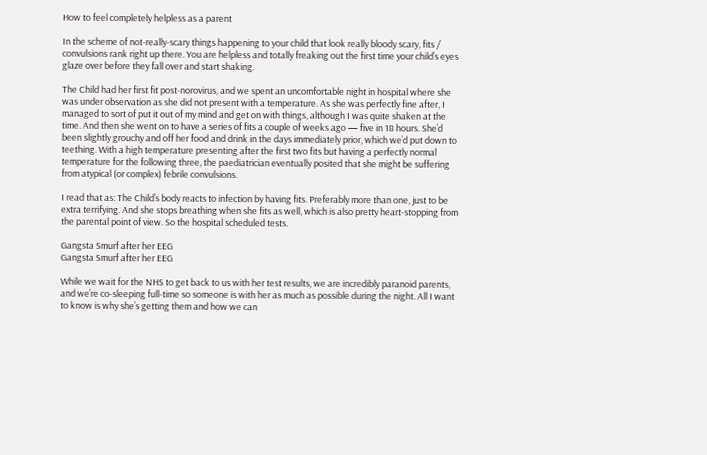How to feel completely helpless as a parent

In the scheme of not-really-scary things happening to your child that look really bloody scary, fits / convulsions rank right up there. You are helpless and totally freaking out the first time your child’s eyes glaze over before they fall over and start shaking.

The Child had her first fit post-norovirus, and we spent an uncomfortable night in hospital where she was under observation as she did not present with a temperature. As she was perfectly fine after, I managed to sort of put it out of my mind and get on with things, although I was quite shaken at the time. And then she went on to have a series of fits a couple of weeks ago — five in 18 hours. She’d been slightly grouchy and off her food and drink in the days immediately prior, which we’d put down to teething. With a high temperature presenting after the first two fits but having a perfectly normal temperature for the following three, the paediatrician eventually posited that she might be suffering from atypical (or complex) febrile convulsions.

I read that as: The Child’s body reacts to infection by having fits. Preferably more than one, just to be extra terrifying. And she stops breathing when she fits as well, which is also pretty heart-stopping from the parental point of view. So the hospital scheduled tests.

Gangsta Smurf after her EEG
Gangsta Smurf after her EEG

While we wait for the NHS to get back to us with her test results, we are incredibly paranoid parents, and we’re co-sleeping full-time so someone is with her as much as possible during the night. All I want to know is why she’s getting them and how we can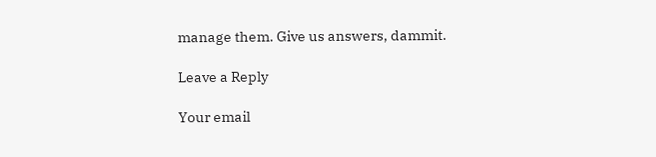manage them. Give us answers, dammit.

Leave a Reply

Your email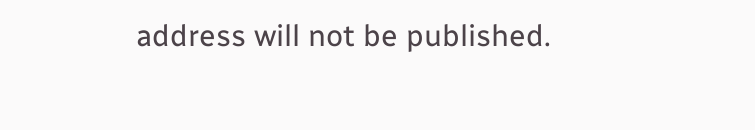address will not be published.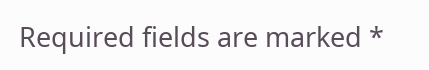Required fields are marked *